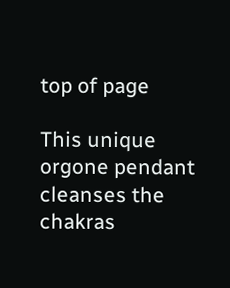top of page

This unique orgone pendant cleanses the chakras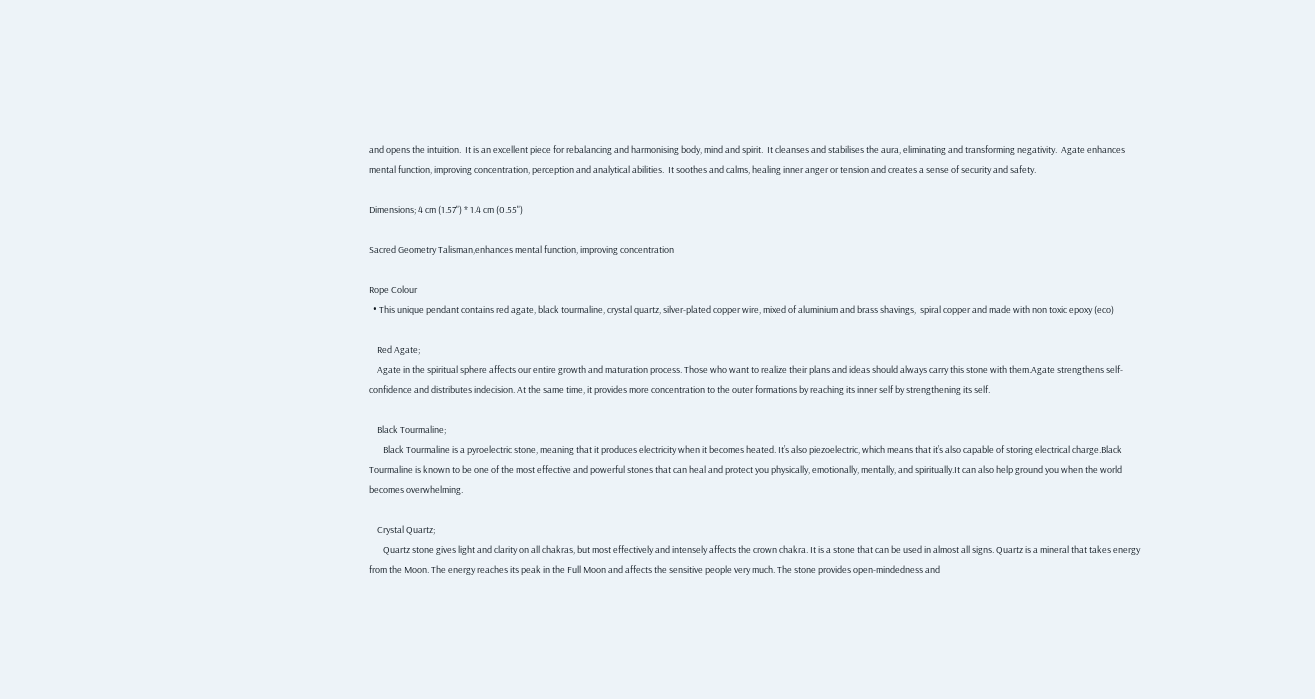and opens the intuition.  It is an excellent piece for rebalancing and harmonising body, mind and spirit.  It cleanses and stabilises the aura, eliminating and transforming negativity.  Agate enhances mental function, improving concentration, perception and analytical abilities.  It soothes and calms, healing inner anger or tension and creates a sense of security and safety.

Dimensions; 4 cm (1.57") * 1.4 cm (0.55")

Sacred Geometry Talisman,enhances mental function, improving concentration

Rope Colour
  • This unique pendant contains red agate, black tourmaline, crystal quartz, silver-plated copper wire, mixed of aluminium and brass shavings,  spiral copper and made with non toxic epoxy (eco)

    Red Agate;
    Agate in the spiritual sphere affects our entire growth and maturation process. Those who want to realize their plans and ideas should always carry this stone with them.Agate strengthens self-confidence and distributes indecision. At the same time, it provides more concentration to the outer formations by reaching its inner self by strengthening its self.

    Black Tourmaline;
       Black Tourmaline is a pyroelectric stone, meaning that it produces electricity when it becomes heated. It’s also piezoelectric, which means that it’s also capable of storing electrical charge.Black Tourmaline is known to be one of the most effective and powerful stones that can heal and protect you physically, emotionally, mentally, and spiritually.It can also help ground you when the world becomes overwhelming.

    Crystal Quartz;
       Quartz stone gives light and clarity on all chakras, but most effectively and intensely affects the crown chakra. It is a stone that can be used in almost all signs. Quartz is a mineral that takes energy from the Moon. The energy reaches its peak in the Full Moon and affects the sensitive people very much. The stone provides open-mindedness and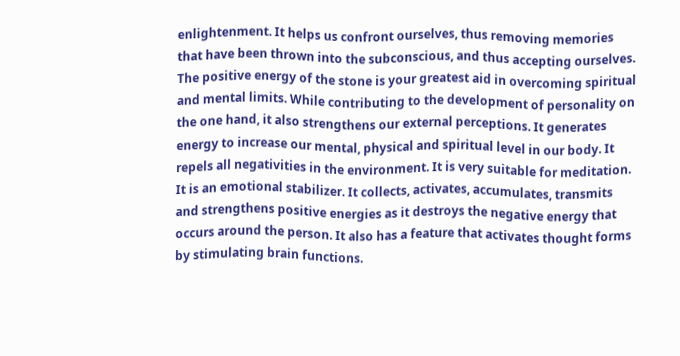enlightenment. It helps us confront ourselves, thus removing memories that have been thrown into the subconscious, and thus accepting ourselves. The positive energy of the stone is your greatest aid in overcoming spiritual and mental limits. While contributing to the development of personality on the one hand, it also strengthens our external perceptions. It generates energy to increase our mental, physical and spiritual level in our body. It repels all negativities in the environment. It is very suitable for meditation. It is an emotional stabilizer. It collects, activates, accumulates, transmits and strengthens positive energies as it destroys the negative energy that occurs around the person. It also has a feature that activates thought forms by stimulating brain functions.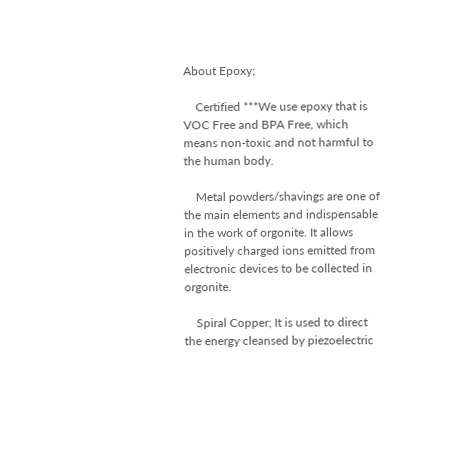About Epoxy;

    Certified ***We use epoxy that is VOC Free and BPA Free, which means non-toxic and not harmful to the human body.

    Metal powders/shavings are one of the main elements and indispensable in the work of orgonite. It allows positively charged ions emitted from electronic devices to be collected in orgonite.

    Spiral Copper; It is used to direct the energy cleansed by piezoelectric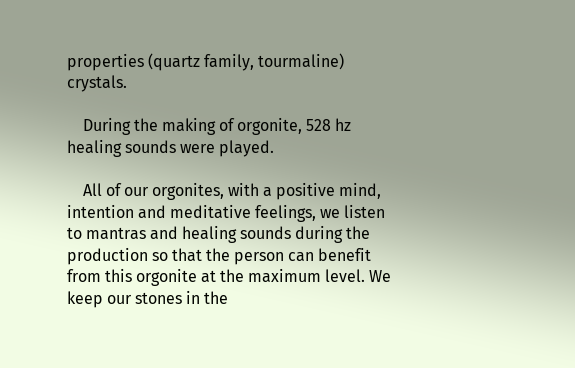properties (quartz family, tourmaline) crystals.

    During the making of orgonite, 528 hz healing sounds were played.

    All of our orgonites, with a positive mind, intention and meditative feelings, we listen to mantras and healing sounds during the production so that the person can benefit from this orgonite at the maximum level. We keep our stones in the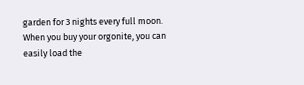garden for 3 nights every full moon. When you buy your orgonite, you can easily load the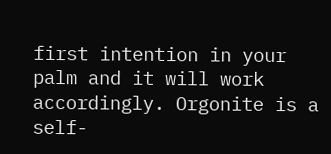first intention in your palm and it will work accordingly. Orgonite is a self-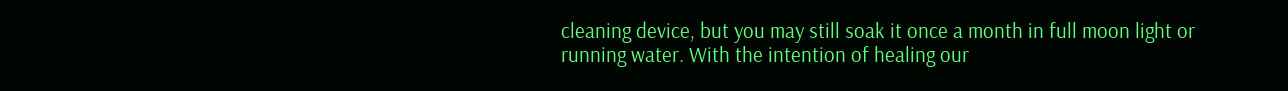cleaning device, but you may still soak it once a month in full moon light or running water. With the intention of healing our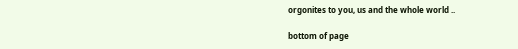orgonites to you, us and the whole world ..

bottom of page